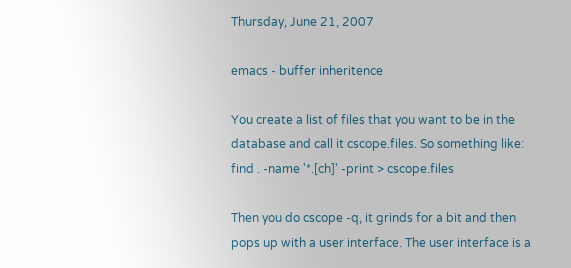Thursday, June 21, 2007

emacs - buffer inheritence

You create a list of files that you want to be in the database and call it cscope.files. So something like: find . -name '*.[ch]' -print > cscope.files

Then you do cscope -q, it grinds for a bit and then pops up with a user interface. The user interface is a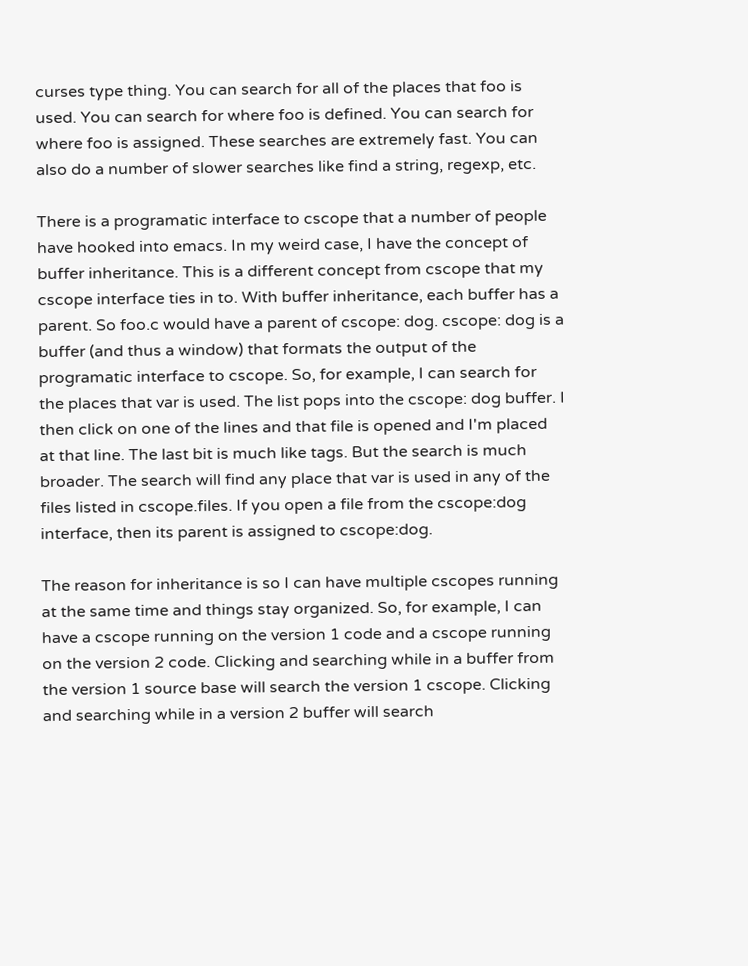curses type thing. You can search for all of the places that foo is used. You can search for where foo is defined. You can search for where foo is assigned. These searches are extremely fast. You can also do a number of slower searches like find a string, regexp, etc.

There is a programatic interface to cscope that a number of people have hooked into emacs. In my weird case, I have the concept of buffer inheritance. This is a different concept from cscope that my cscope interface ties in to. With buffer inheritance, each buffer has a parent. So foo.c would have a parent of cscope: dog. cscope: dog is a buffer (and thus a window) that formats the output of the programatic interface to cscope. So, for example, I can search for the places that var is used. The list pops into the cscope: dog buffer. I then click on one of the lines and that file is opened and I'm placed at that line. The last bit is much like tags. But the search is much broader. The search will find any place that var is used in any of the files listed in cscope.files. If you open a file from the cscope:dog interface, then its parent is assigned to cscope:dog.

The reason for inheritance is so I can have multiple cscopes running at the same time and things stay organized. So, for example, I can have a cscope running on the version 1 code and a cscope running on the version 2 code. Clicking and searching while in a buffer from the version 1 source base will search the version 1 cscope. Clicking and searching while in a version 2 buffer will search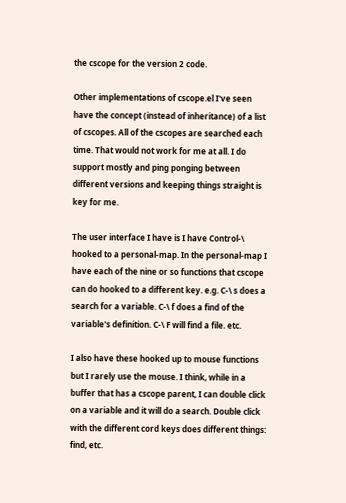the cscope for the version 2 code.

Other implementations of cscope.el I've seen have the concept (instead of inheritance) of a list of cscopes. All of the cscopes are searched each time. That would not work for me at all. I do support mostly and ping ponging between different versions and keeping things straight is key for me.

The user interface I have is I have Control-\ hooked to a personal-map. In the personal-map I have each of the nine or so functions that cscope can do hooked to a different key. e.g. C-\ s does a search for a variable. C-\ f does a find of the variable's definition. C-\ F will find a file. etc.

I also have these hooked up to mouse functions but I rarely use the mouse. I think, while in a buffer that has a cscope parent, I can double click on a variable and it will do a search. Double click with the different cord keys does different things: find, etc.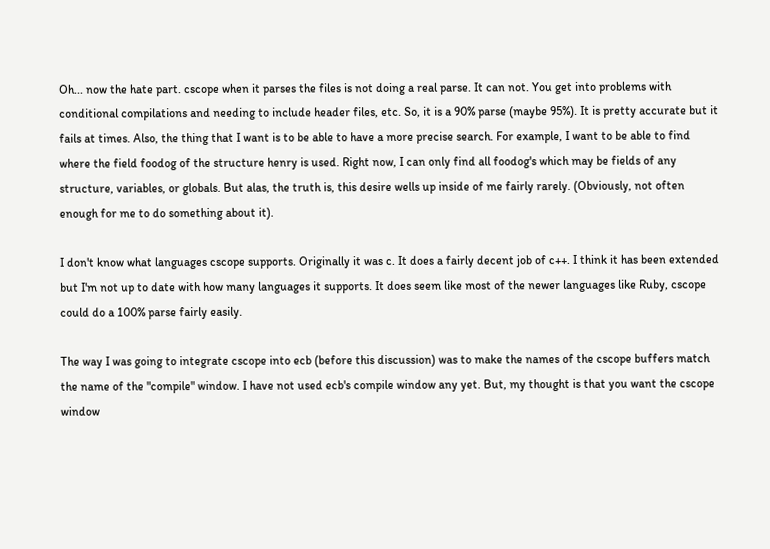Oh... now the hate part. cscope when it parses the files is not doing a real parse. It can not. You get into problems with conditional compilations and needing to include header files, etc. So, it is a 90% parse (maybe 95%). It is pretty accurate but it fails at times. Also, the thing that I want is to be able to have a more precise search. For example, I want to be able to find where the field foodog of the structure henry is used. Right now, I can only find all foodog's which may be fields of any structure, variables, or globals. But alas, the truth is, this desire wells up inside of me fairly rarely. (Obviously, not often enough for me to do something about it).

I don't know what languages cscope supports. Originally it was c. It does a fairly decent job of c++. I think it has been extended but I'm not up to date with how many languages it supports. It does seem like most of the newer languages like Ruby, cscope could do a 100% parse fairly easily.

The way I was going to integrate cscope into ecb (before this discussion) was to make the names of the cscope buffers match the name of the "compile" window. I have not used ecb's compile window any yet. But, my thought is that you want the cscope window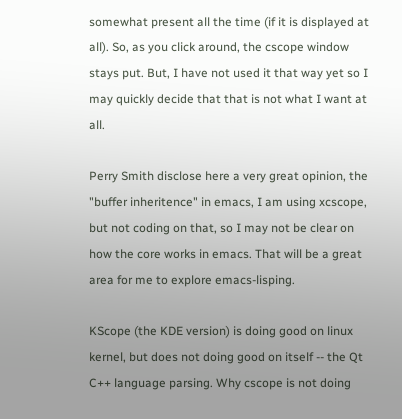somewhat present all the time (if it is displayed at all). So, as you click around, the cscope window stays put. But, I have not used it that way yet so I may quickly decide that that is not what I want at all.

Perry Smith disclose here a very great opinion, the "buffer inheritence" in emacs, I am using xcscope, but not coding on that, so I may not be clear on how the core works in emacs. That will be a great area for me to explore emacs-lisping.

KScope (the KDE version) is doing good on linux kernel, but does not doing good on itself -- the Qt C++ language parsing. Why cscope is not doing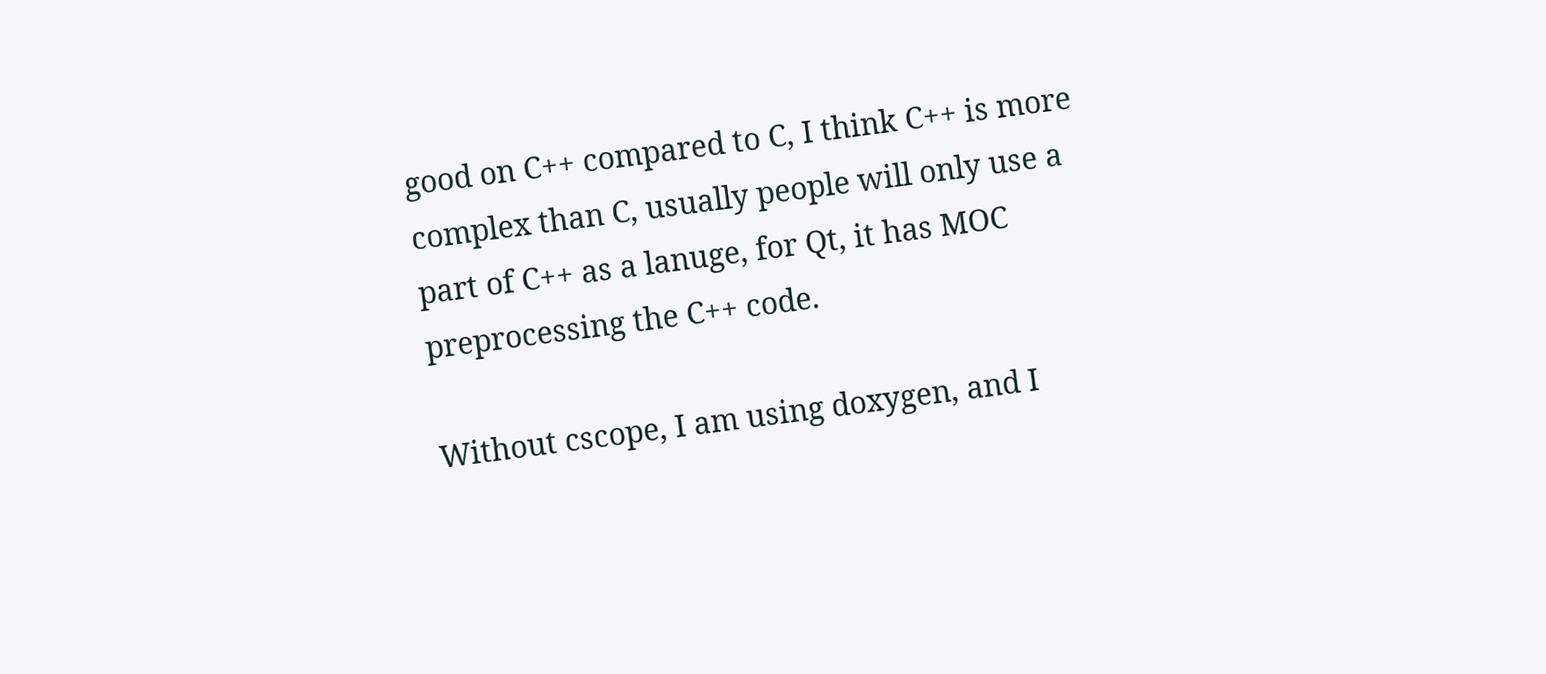good on C++ compared to C, I think C++ is more complex than C, usually people will only use a part of C++ as a lanuge, for Qt, it has MOC preprocessing the C++ code.

Without cscope, I am using doxygen, and I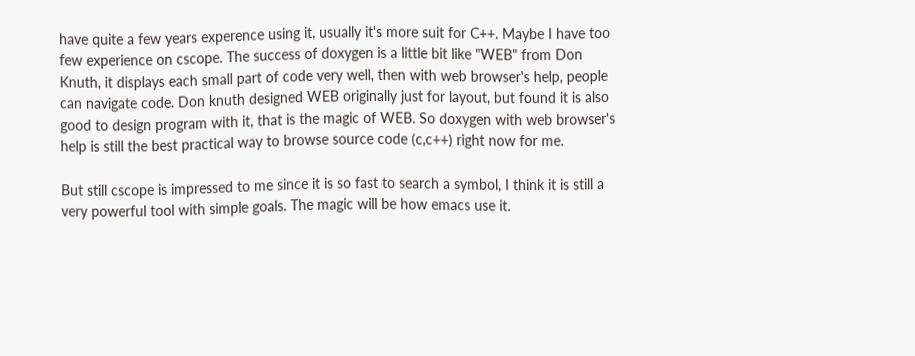have quite a few years experence using it, usually it's more suit for C++. Maybe I have too few experience on cscope. The success of doxygen is a little bit like "WEB" from Don Knuth, it displays each small part of code very well, then with web browser's help, people can navigate code. Don knuth designed WEB originally just for layout, but found it is also good to design program with it, that is the magic of WEB. So doxygen with web browser's help is still the best practical way to browse source code (c,c++) right now for me.

But still cscope is impressed to me since it is so fast to search a symbol, I think it is still a very powerful tool with simple goals. The magic will be how emacs use it.